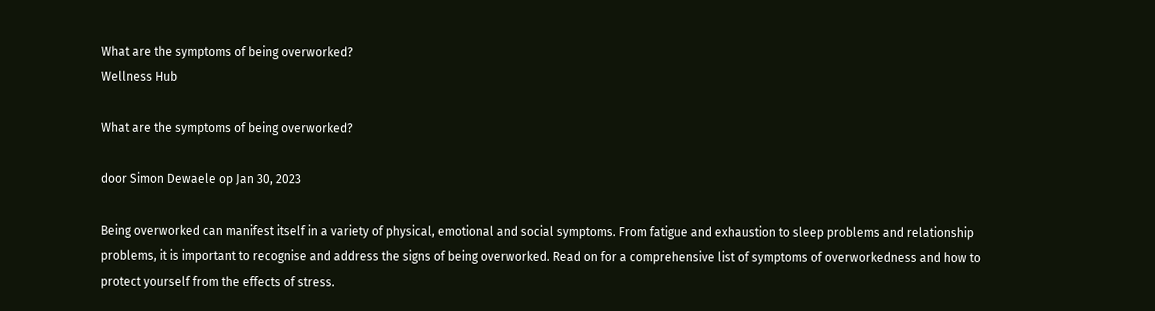What are the symptoms of being overworked?
Wellness Hub

What are the symptoms of being overworked?

door Simon Dewaele op Jan 30, 2023

Being overworked can manifest itself in a variety of physical, emotional and social symptoms. From fatigue and exhaustion to sleep problems and relationship problems, it is important to recognise and address the signs of being overworked. Read on for a comprehensive list of symptoms of overworkedness and how to protect yourself from the effects of stress.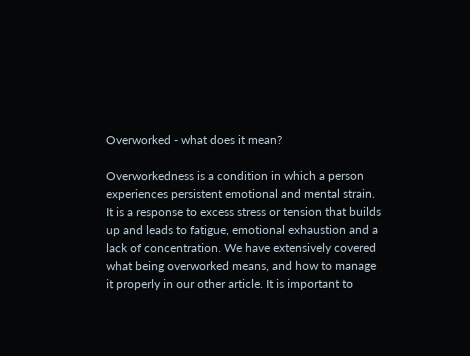Overworked - what does it mean?

Overworkedness is a condition in which a person experiences persistent emotional and mental strain. It is a response to excess stress or tension that builds up and leads to fatigue, emotional exhaustion and a lack of concentration. We have extensively covered what being overworked means, and how to manage it properly in our other article. It is important to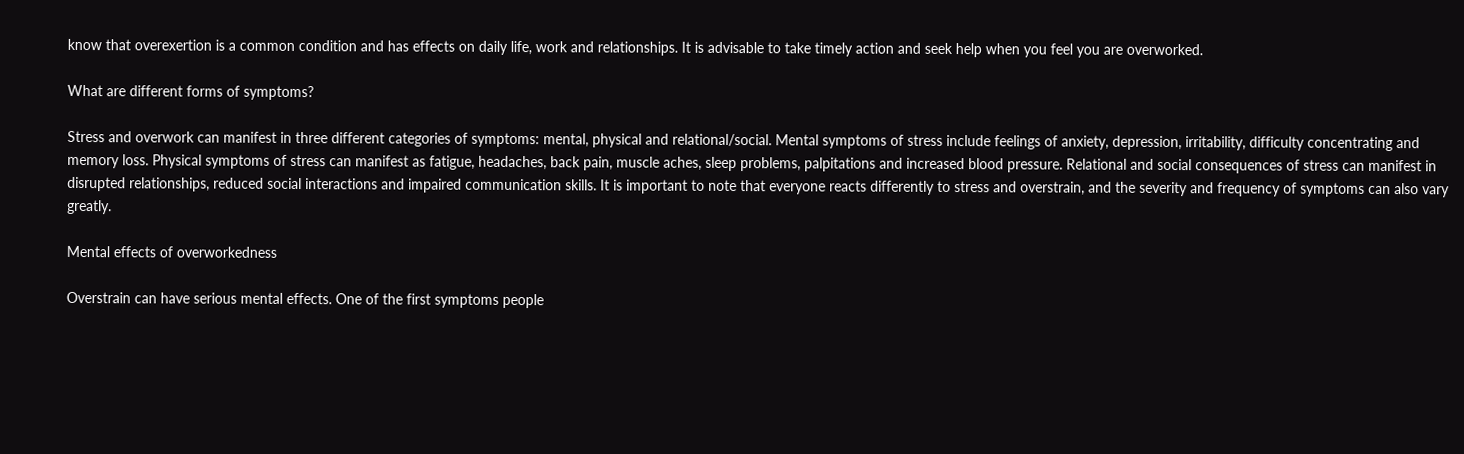know that overexertion is a common condition and has effects on daily life, work and relationships. It is advisable to take timely action and seek help when you feel you are overworked.

What are different forms of symptoms?

Stress and overwork can manifest in three different categories of symptoms: mental, physical and relational/social. Mental symptoms of stress include feelings of anxiety, depression, irritability, difficulty concentrating and memory loss. Physical symptoms of stress can manifest as fatigue, headaches, back pain, muscle aches, sleep problems, palpitations and increased blood pressure. Relational and social consequences of stress can manifest in disrupted relationships, reduced social interactions and impaired communication skills. It is important to note that everyone reacts differently to stress and overstrain, and the severity and frequency of symptoms can also vary greatly.

Mental effects of overworkedness

Overstrain can have serious mental effects. One of the first symptoms people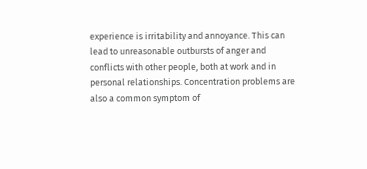experience is irritability and annoyance. This can lead to unreasonable outbursts of anger and conflicts with other people, both at work and in personal relationships. Concentration problems are also a common symptom of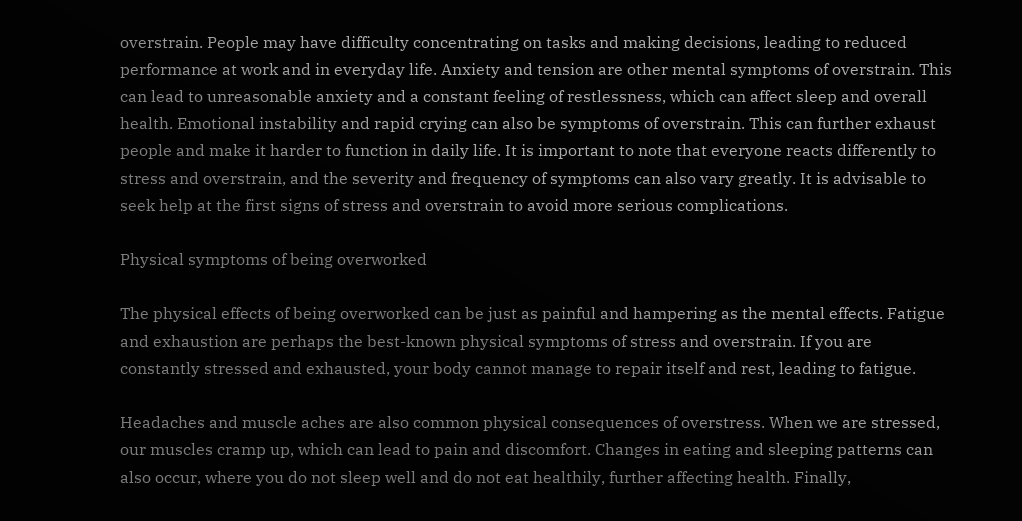overstrain. People may have difficulty concentrating on tasks and making decisions, leading to reduced performance at work and in everyday life. Anxiety and tension are other mental symptoms of overstrain. This can lead to unreasonable anxiety and a constant feeling of restlessness, which can affect sleep and overall health. Emotional instability and rapid crying can also be symptoms of overstrain. This can further exhaust people and make it harder to function in daily life. It is important to note that everyone reacts differently to stress and overstrain, and the severity and frequency of symptoms can also vary greatly. It is advisable to seek help at the first signs of stress and overstrain to avoid more serious complications.

Physical symptoms of being overworked

The physical effects of being overworked can be just as painful and hampering as the mental effects. Fatigue and exhaustion are perhaps the best-known physical symptoms of stress and overstrain. If you are constantly stressed and exhausted, your body cannot manage to repair itself and rest, leading to fatigue.

Headaches and muscle aches are also common physical consequences of overstress. When we are stressed, our muscles cramp up, which can lead to pain and discomfort. Changes in eating and sleeping patterns can also occur, where you do not sleep well and do not eat healthily, further affecting health. Finally,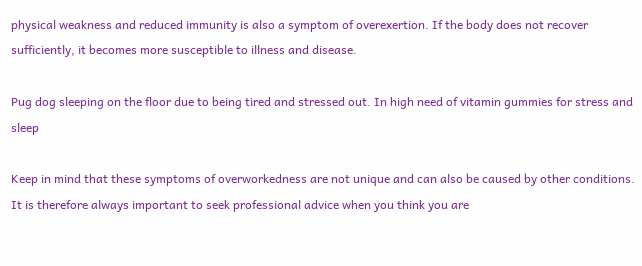physical weakness and reduced immunity is also a symptom of overexertion. If the body does not recover sufficiently, it becomes more susceptible to illness and disease.

Pug dog sleeping on the floor due to being tired and stressed out. In high need of vitamin gummies for stress and sleep

Keep in mind that these symptoms of overworkedness are not unique and can also be caused by other conditions. It is therefore always important to seek professional advice when you think you are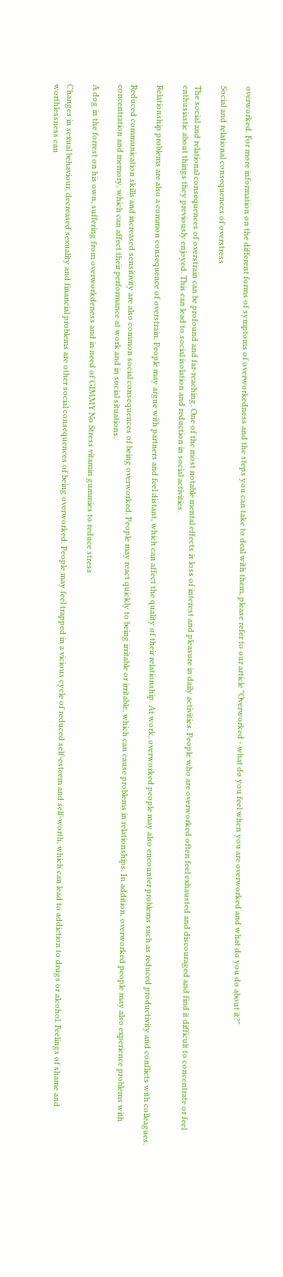overworked. For more information on the different forms of symptoms of overworkedness and the steps you can take to deal with them, please refer to our article "Overworked - what do you feel when you are overworked and what do you do about it?"

Social and relational consequences of overstress

The social and relational consequences of overstrain can be profound and far-reaching. One of the most notable mental effects is loss of interest and pleasure in daily activities. People who are overworked often feel exhausted and discouraged and find it difficult to concentrate or feel enthusiastic about things they previously enjoyed. This can lead to social isolation and reduction in social activities.

Relationship problems are also a common consequence of overstrain. People may argue with partners and feel distant, which can affect the quality of their relationship. At work, overworked people may also encounter problems such as reduced productivity and conflicts with colleagues.

Reduced communication skills and increased sensitivity are also common social consequences of being overworked. People may react quickly to being irritable or irritable, which can cause problems in relationships. In addition, overworked people may also experience problems with concentration and memory, which can affect their performance at work and in social situations.

A dog in the forrest on his own, suffering from overworkdeness and in need of GIMMY No Stress vitamin gummies to reduce stress

Changes in sexual behaviour, decreased sexuality and financial problems are other social consequences of being overworked. People may feel trapped in a vicious cycle of reduced self-esteem and self-worth, which can lead to addiction to drugs or alcohol. Feelings of shame and worthlessness can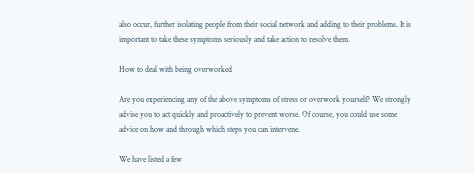also occur, further isolating people from their social network and adding to their problems. It is important to take these symptoms seriously and take action to resolve them.

How to deal with being overworked

Are you experiencing any of the above symptoms of stress or overwork yourself? We strongly advise you to act quickly and proactively to prevent worse. Of course, you could use some advice on how and through which steps you can intervene.

We have listed a few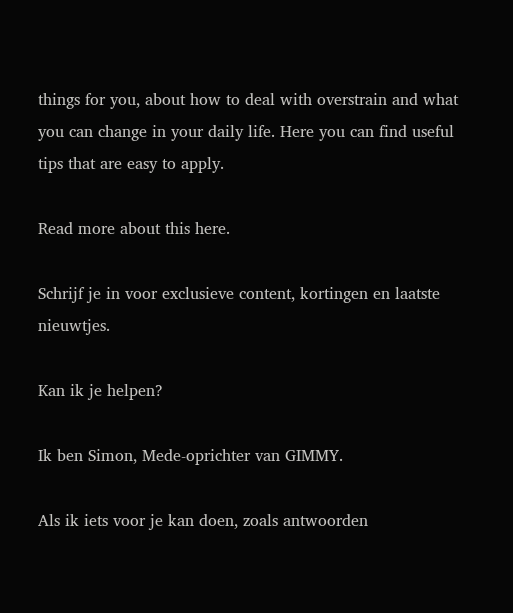things for you, about how to deal with overstrain and what you can change in your daily life. Here you can find useful tips that are easy to apply.

Read more about this here.

Schrijf je in voor exclusieve content, kortingen en laatste nieuwtjes.

Kan ik je helpen?

Ik ben Simon, Mede-oprichter van GIMMY.

Als ik iets voor je kan doen, zoals antwoorden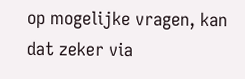op mogelijke vragen, kan dat zeker via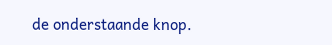de onderstaande knop.